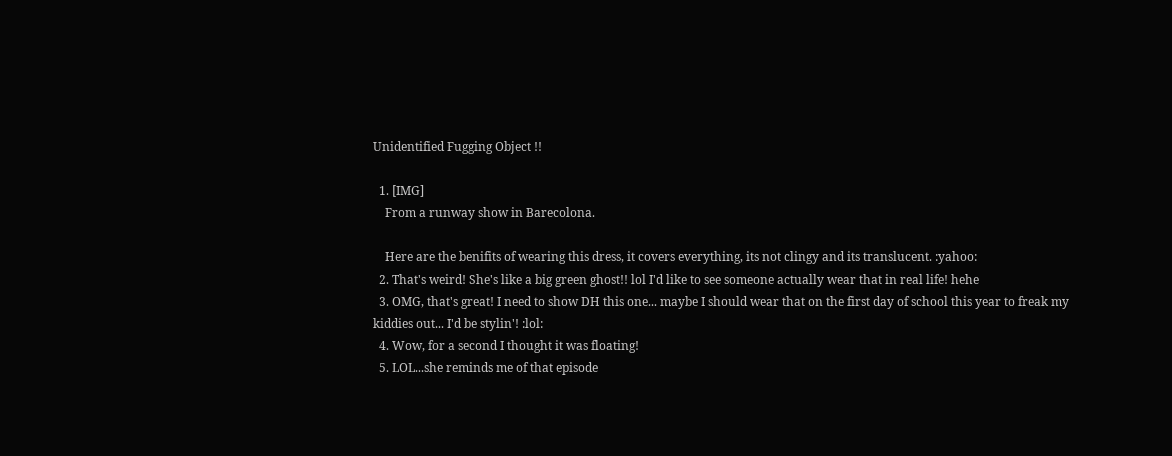Unidentified Fugging Object !!

  1. [IMG]
    From a runway show in Barecolona.

    Here are the benifits of wearing this dress, it covers everything, its not clingy and its translucent. :yahoo:
  2. That's weird! She's like a big green ghost!! lol I'd like to see someone actually wear that in real life! hehe
  3. OMG, that's great! I need to show DH this one... maybe I should wear that on the first day of school this year to freak my kiddies out... I'd be stylin'! :lol:
  4. Wow, for a second I thought it was floating!
  5. LOL...she reminds me of that episode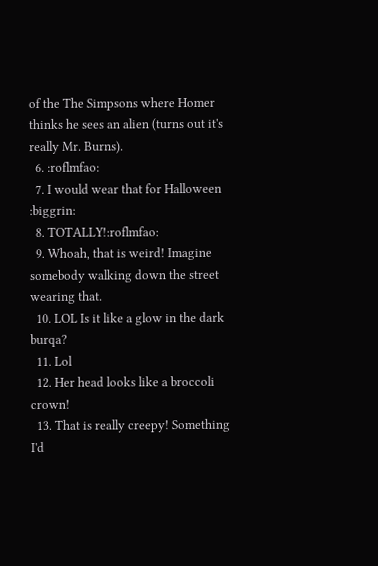of the The Simpsons where Homer thinks he sees an alien (turns out it's really Mr. Burns).
  6. :roflmfao:
  7. I would wear that for Halloween :biggrin:
  8. TOTALLY!:roflmfao:
  9. Whoah, that is weird! Imagine somebody walking down the street wearing that.
  10. LOL Is it like a glow in the dark burqa?
  11. Lol
  12. Her head looks like a broccoli crown!
  13. That is really creepy! Something I'd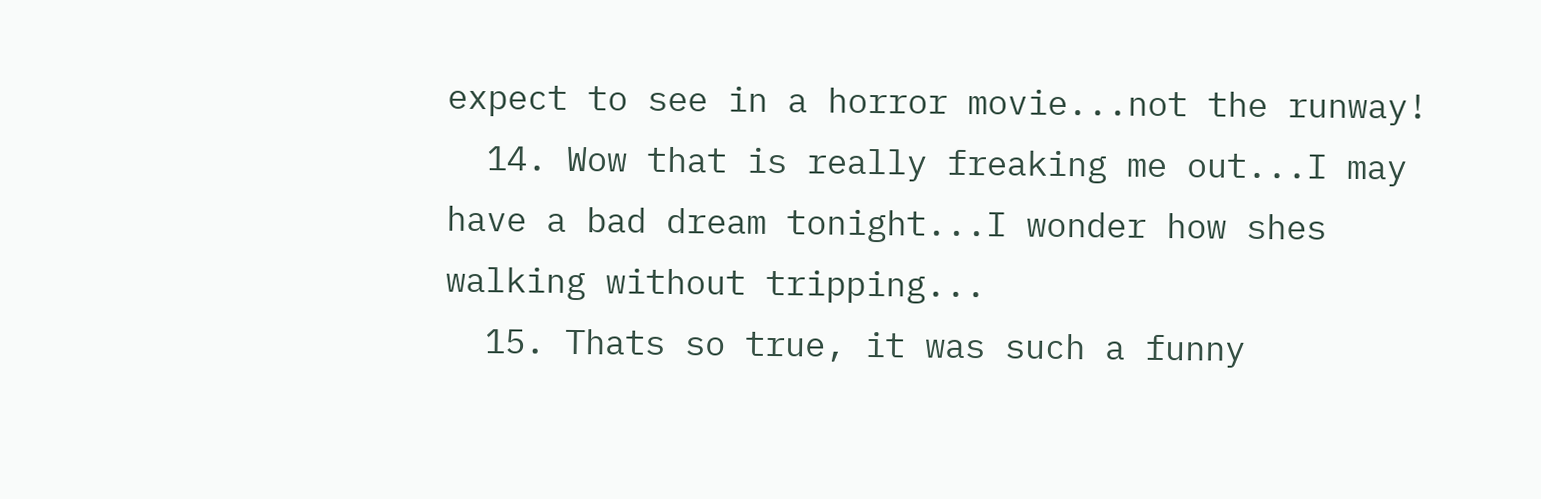expect to see in a horror movie...not the runway!
  14. Wow that is really freaking me out...I may have a bad dream tonight...I wonder how shes walking without tripping...
  15. Thats so true, it was such a funny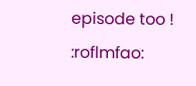episode too ! :roflmfao: